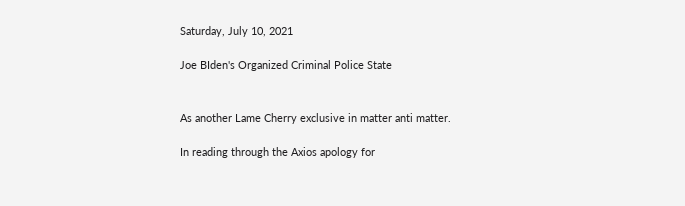Saturday, July 10, 2021

Joe BIden's Organized Criminal Police State


As another Lame Cherry exclusive in matter anti matter.

In reading through the Axios apology for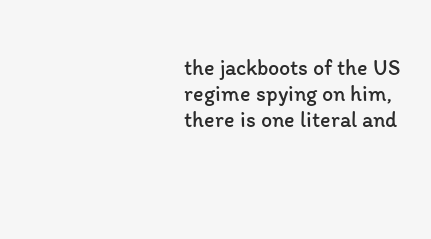the jackboots of the US regime spying on him, there is one literal and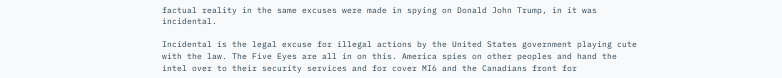factual reality in the same excuses were made in spying on Donald John Trump, in it was incidental.

Incidental is the legal excuse for illegal actions by the United States government playing cute with the law. The Five Eyes are all in on this. America spies on other peoples and hand the intel over to their security services and for cover MI6 and the Canadians front for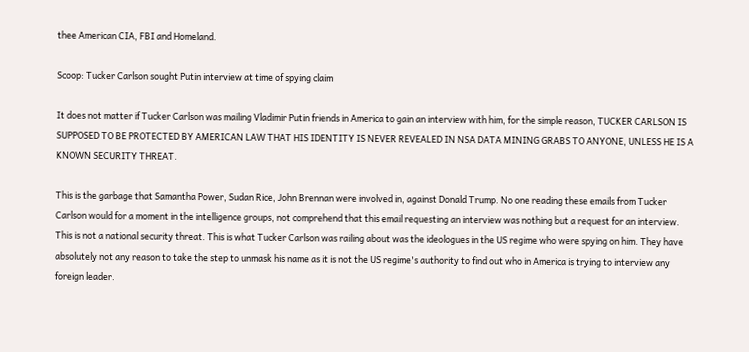thee American CIA, FBI and Homeland.

Scoop: Tucker Carlson sought Putin interview at time of spying claim

It does not matter if Tucker Carlson was mailing Vladimir Putin friends in America to gain an interview with him, for the simple reason, TUCKER CARLSON IS SUPPOSED TO BE PROTECTED BY AMERICAN LAW THAT HIS IDENTITY IS NEVER REVEALED IN NSA DATA MINING GRABS TO ANYONE, UNLESS HE IS A KNOWN SECURITY THREAT.

This is the garbage that Samantha Power, Sudan Rice, John Brennan were involved in, against Donald Trump. No one reading these emails from Tucker Carlson would for a moment in the intelligence groups, not comprehend that this email requesting an interview was nothing but a request for an interview. This is not a national security threat. This is what Tucker Carlson was railing about was the ideologues in the US regime who were spying on him. They have absolutely not any reason to take the step to unmask his name as it is not the US regime's authority to find out who in America is trying to interview any foreign leader.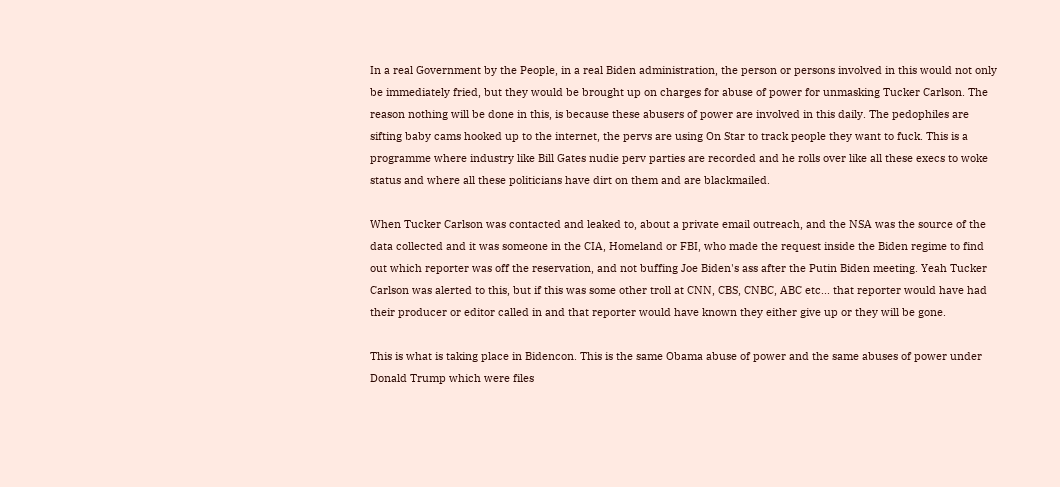In a real Government by the People, in a real Biden administration, the person or persons involved in this would not only be immediately fried, but they would be brought up on charges for abuse of power for unmasking Tucker Carlson. The reason nothing will be done in this, is because these abusers of power are involved in this daily. The pedophiles are sifting baby cams hooked up to the internet, the pervs are using On Star to track people they want to fuck. This is a programme where industry like Bill Gates nudie perv parties are recorded and he rolls over like all these execs to woke status and where all these politicians have dirt on them and are blackmailed.

When Tucker Carlson was contacted and leaked to, about a private email outreach, and the NSA was the source of the data collected and it was someone in the CIA, Homeland or FBI, who made the request inside the Biden regime to find out which reporter was off the reservation, and not buffing Joe Biden's ass after the Putin Biden meeting. Yeah Tucker Carlson was alerted to this, but if this was some other troll at CNN, CBS, CNBC, ABC etc... that reporter would have had their producer or editor called in and that reporter would have known they either give up or they will be gone.

This is what is taking place in Bidencon. This is the same Obama abuse of power and the same abuses of power under Donald Trump which were files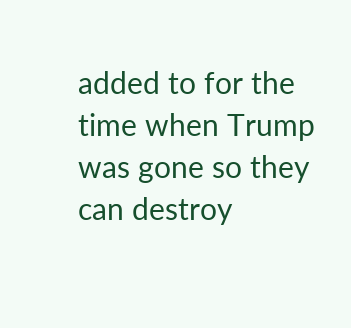added to for the time when Trump was gone so they can destroy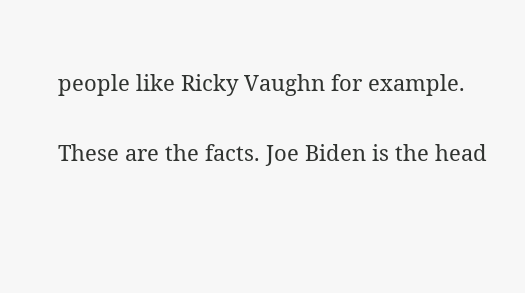people like Ricky Vaughn for example.

These are the facts. Joe Biden is the head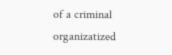of a criminal organizatized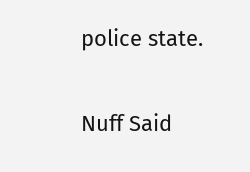police state.

Nuff Said